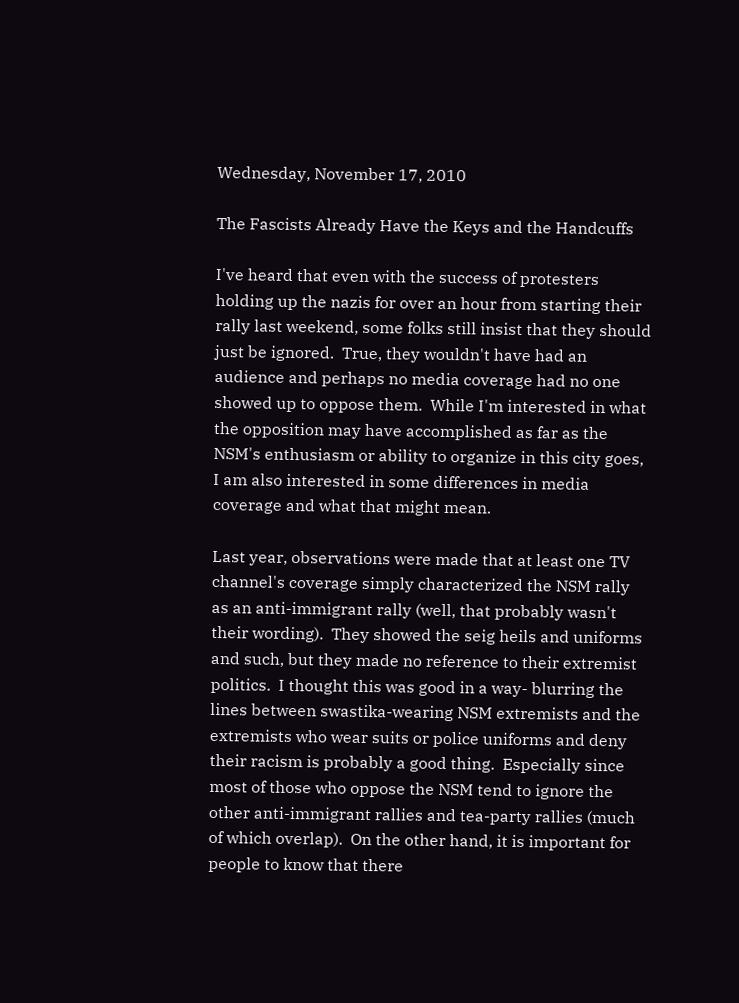Wednesday, November 17, 2010

The Fascists Already Have the Keys and the Handcuffs

I've heard that even with the success of protesters holding up the nazis for over an hour from starting their rally last weekend, some folks still insist that they should just be ignored.  True, they wouldn't have had an audience and perhaps no media coverage had no one showed up to oppose them.  While I'm interested in what the opposition may have accomplished as far as the NSM's enthusiasm or ability to organize in this city goes, I am also interested in some differences in media coverage and what that might mean.

Last year, observations were made that at least one TV channel's coverage simply characterized the NSM rally as an anti-immigrant rally (well, that probably wasn't their wording).  They showed the seig heils and uniforms and such, but they made no reference to their extremist politics.  I thought this was good in a way- blurring the lines between swastika-wearing NSM extremists and the extremists who wear suits or police uniforms and deny their racism is probably a good thing.  Especially since most of those who oppose the NSM tend to ignore the other anti-immigrant rallies and tea-party rallies (much of which overlap).  On the other hand, it is important for people to know that there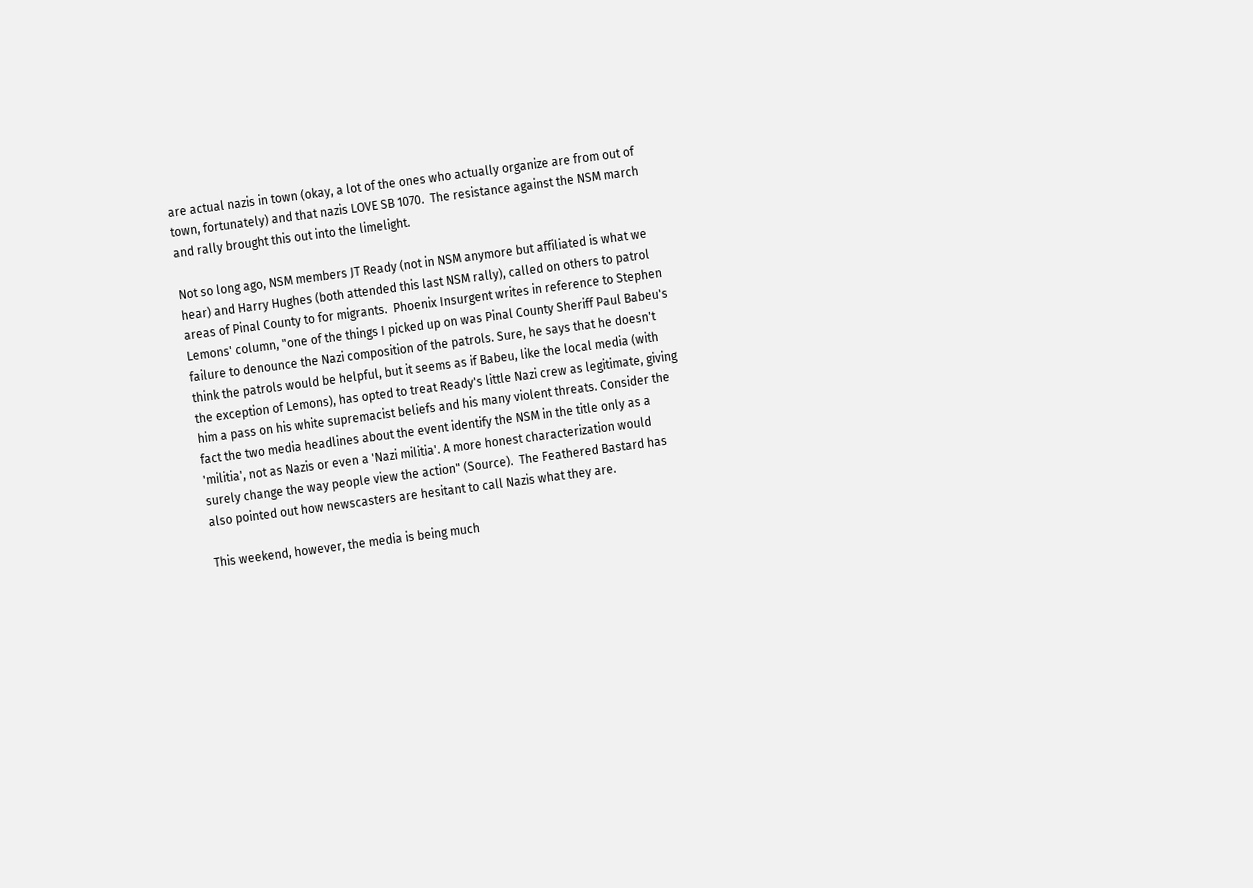are actual nazis in town (okay, a lot of the ones who actually organize are from out of town, fortunately) and that nazis LOVE SB 1070.  The resistance against the NSM march and rally brought this out into the limelight.

Not so long ago, NSM members JT Ready (not in NSM anymore but affiliated is what we hear) and Harry Hughes (both attended this last NSM rally), called on others to patrol areas of Pinal County to for migrants.  Phoenix Insurgent writes in reference to Stephen Lemons' column, "one of the things I picked up on was Pinal County Sheriff Paul Babeu's failure to denounce the Nazi composition of the patrols. Sure, he says that he doesn't think the patrols would be helpful, but it seems as if Babeu, like the local media (with the exception of Lemons), has opted to treat Ready's little Nazi crew as legitimate, giving him a pass on his white supremacist beliefs and his many violent threats. Consider the fact the two media headlines about the event identify the NSM in the title only as a 'militia', not as Nazis or even a 'Nazi militia'. A more honest characterization would surely change the way people view the action" (Source).  The Feathered Bastard has also pointed out how newscasters are hesitant to call Nazis what they are.

This weekend, however, the media is being much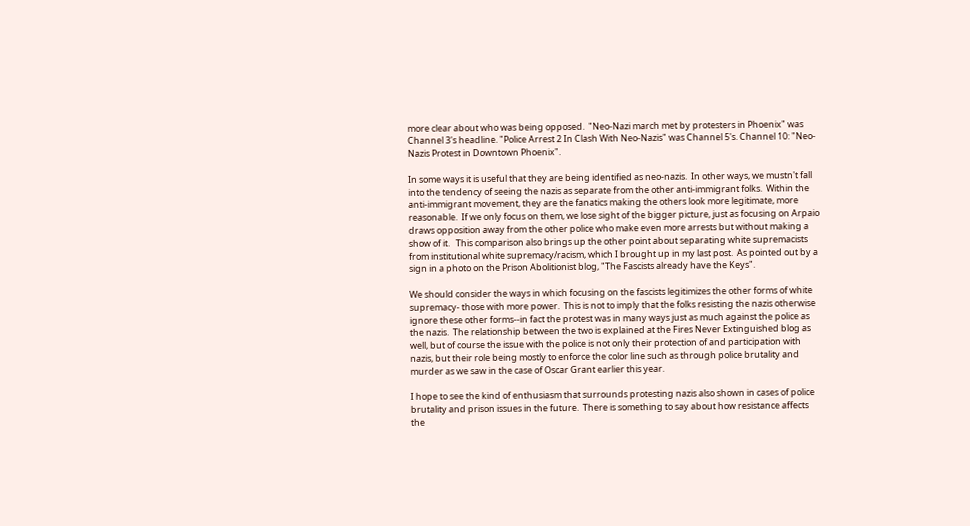more clear about who was being opposed.  "Neo-Nazi march met by protesters in Phoenix" was Channel 3's headline. "Police Arrest 2 In Clash With Neo-Nazis" was Channel 5's. Channel 10: "Neo-Nazis Protest in Downtown Phoenix".

In some ways it is useful that they are being identified as neo-nazis.  In other ways, we mustn't fall into the tendency of seeing the nazis as separate from the other anti-immigrant folks.  Within the anti-immigrant movement, they are the fanatics making the others look more legitimate, more reasonable.  If we only focus on them, we lose sight of the bigger picture, just as focusing on Arpaio draws opposition away from the other police who make even more arrests but without making a show of it.   This comparison also brings up the other point about separating white supremacists from institutional white supremacy/racism, which I brought up in my last post.  As pointed out by a sign in a photo on the Prison Abolitionist blog, "The Fascists already have the Keys".

We should consider the ways in which focusing on the fascists legitimizes the other forms of white supremacy- those with more power.  This is not to imply that the folks resisting the nazis otherwise ignore these other forms--in fact the protest was in many ways just as much against the police as the nazis.  The relationship between the two is explained at the Fires Never Extinguished blog as well, but of course the issue with the police is not only their protection of and participation with nazis, but their role being mostly to enforce the color line such as through police brutality and murder as we saw in the case of Oscar Grant earlier this year.

I hope to see the kind of enthusiasm that surrounds protesting nazis also shown in cases of police brutality and prison issues in the future.  There is something to say about how resistance affects the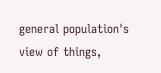general population's view of things,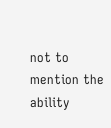not to mention the ability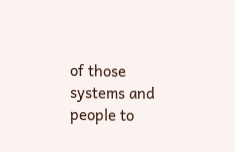of those systems and people to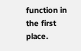function in the first place.